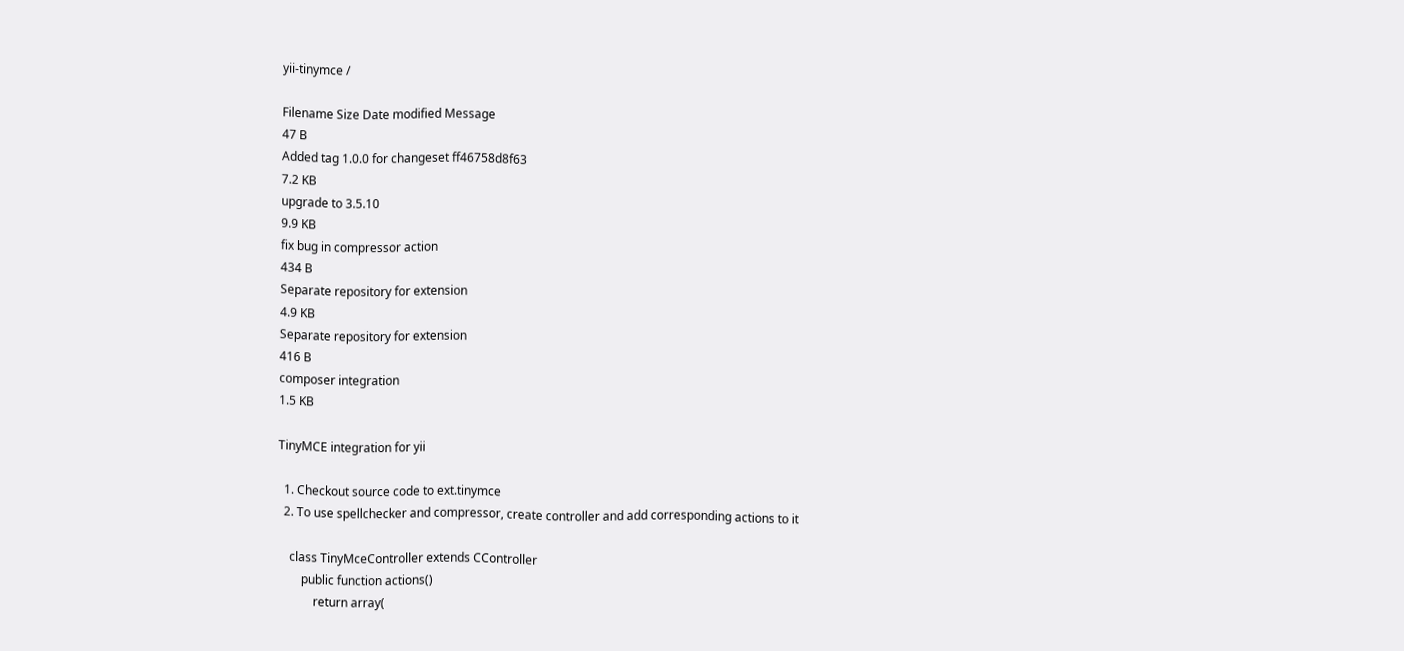yii-tinymce /

Filename Size Date modified Message
47 B
Added tag 1.0.0 for changeset ff46758d8f63
7.2 KB
upgrade to 3.5.10
9.9 KB
fix bug in compressor action
434 B
Separate repository for extension
4.9 KB
Separate repository for extension
416 B
composer integration
1.5 KB

TinyMCE integration for yii

  1. Checkout source code to ext.tinymce
  2. To use spellchecker and compressor, create controller and add corresponding actions to it

    class TinyMceController extends CController
        public function actions()
            return array(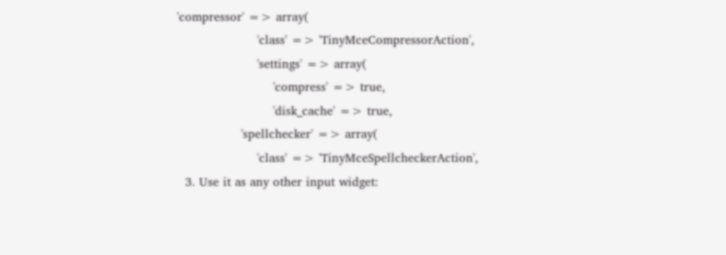'compressor' => array(
                    'class' => 'TinyMceCompressorAction',
                    'settings' => array(
                        'compress' => true,
                        'disk_cache' => true,
                'spellchecker' => array(
                    'class' => 'TinyMceSpellcheckerAction',
  3. Use it as any other input widget: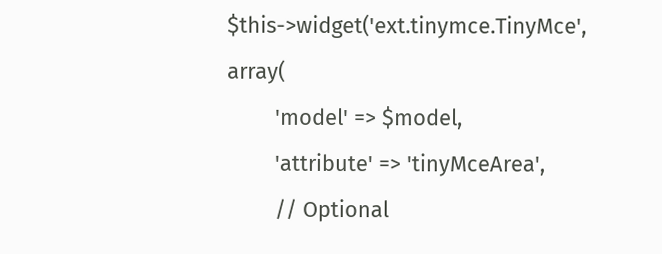$this->widget('ext.tinymce.TinyMce', array(
        'model' => $model,
        'attribute' => 'tinyMceArea',
        // Optional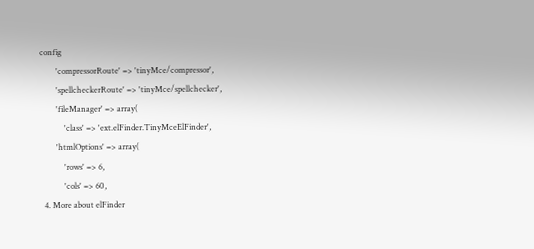config
        'compressorRoute' => 'tinyMce/compressor',
        'spellcheckerRoute' => 'tinyMce/spellchecker',
        'fileManager' => array(
            'class' => 'ext.elFinder.TinyMceElFinder',
        'htmlOptions' => array(
            'rows' => 6,
            'cols' => 60,
  4. More about elFinder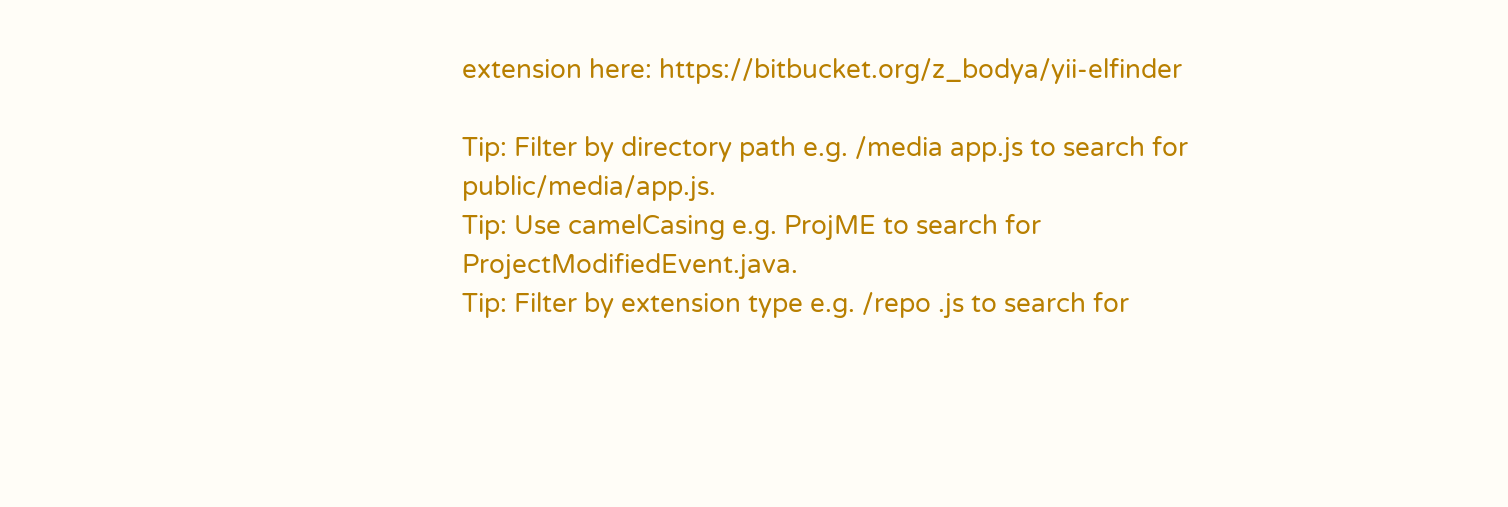extension here: https://bitbucket.org/z_bodya/yii-elfinder

Tip: Filter by directory path e.g. /media app.js to search for public/media/app.js.
Tip: Use camelCasing e.g. ProjME to search for ProjectModifiedEvent.java.
Tip: Filter by extension type e.g. /repo .js to search for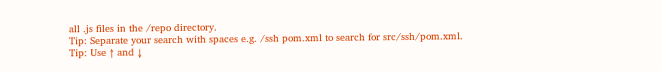all .js files in the /repo directory.
Tip: Separate your search with spaces e.g. /ssh pom.xml to search for src/ssh/pom.xml.
Tip: Use ↑ and ↓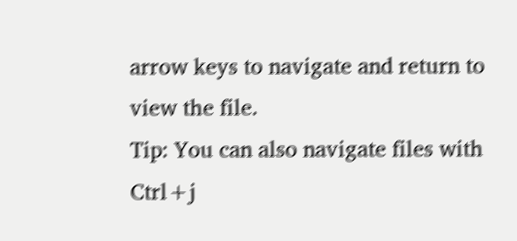arrow keys to navigate and return to view the file.
Tip: You can also navigate files with Ctrl+j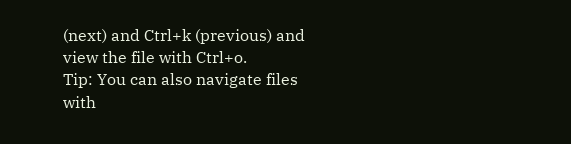(next) and Ctrl+k (previous) and view the file with Ctrl+o.
Tip: You can also navigate files with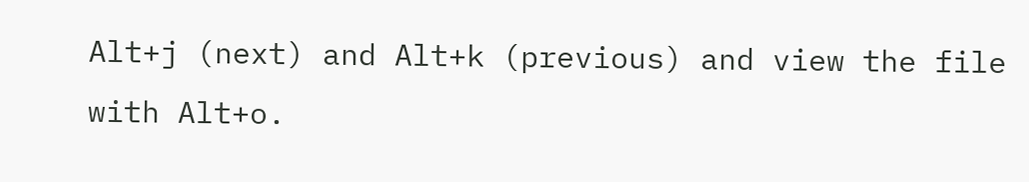Alt+j (next) and Alt+k (previous) and view the file with Alt+o.